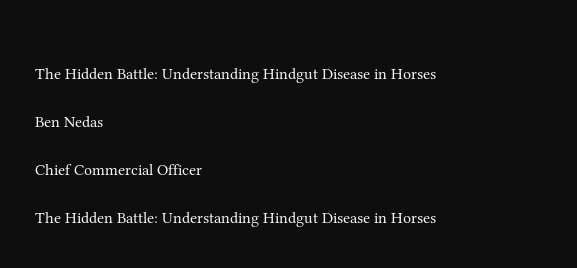The Hidden Battle: Understanding Hindgut Disease in Horses

Ben Nedas

Chief Commercial Officer

The Hidden Battle: Understanding Hindgut Disease in Horses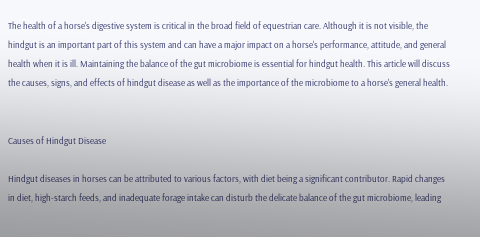The health of a horse's digestive system is critical in the broad field of equestrian care. Although it is not visible, the hindgut is an important part of this system and can have a major impact on a horse's performance, attitude, and general health when it is ill. Maintaining the balance of the gut microbiome is essential for hindgut health. This article will discuss the causes, signs, and effects of hindgut disease as well as the importance of the microbiome to a horse's general health.


Causes of Hindgut Disease

Hindgut diseases in horses can be attributed to various factors, with diet being a significant contributor. Rapid changes in diet, high-starch feeds, and inadequate forage intake can disturb the delicate balance of the gut microbiome, leading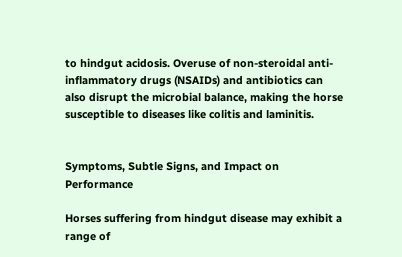to hindgut acidosis. Overuse of non-steroidal anti-inflammatory drugs (NSAIDs) and antibiotics can also disrupt the microbial balance, making the horse susceptible to diseases like colitis and laminitis.


Symptoms, Subtle Signs, and Impact on Performance

Horses suffering from hindgut disease may exhibit a range of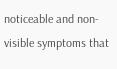noticeable and non-visible symptoms that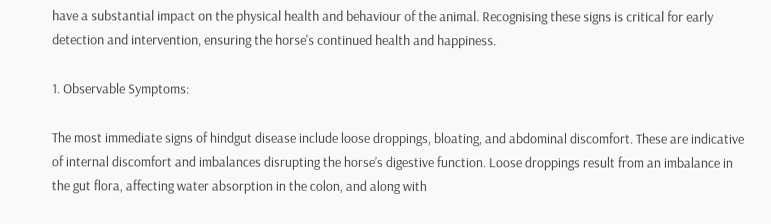have a substantial impact on the physical health and behaviour of the animal. Recognising these signs is critical for early detection and intervention, ensuring the horse's continued health and happiness.

1. Observable Symptoms:

The most immediate signs of hindgut disease include loose droppings, bloating, and abdominal discomfort. These are indicative of internal discomfort and imbalances disrupting the horse’s digestive function. Loose droppings result from an imbalance in the gut flora, affecting water absorption in the colon, and along with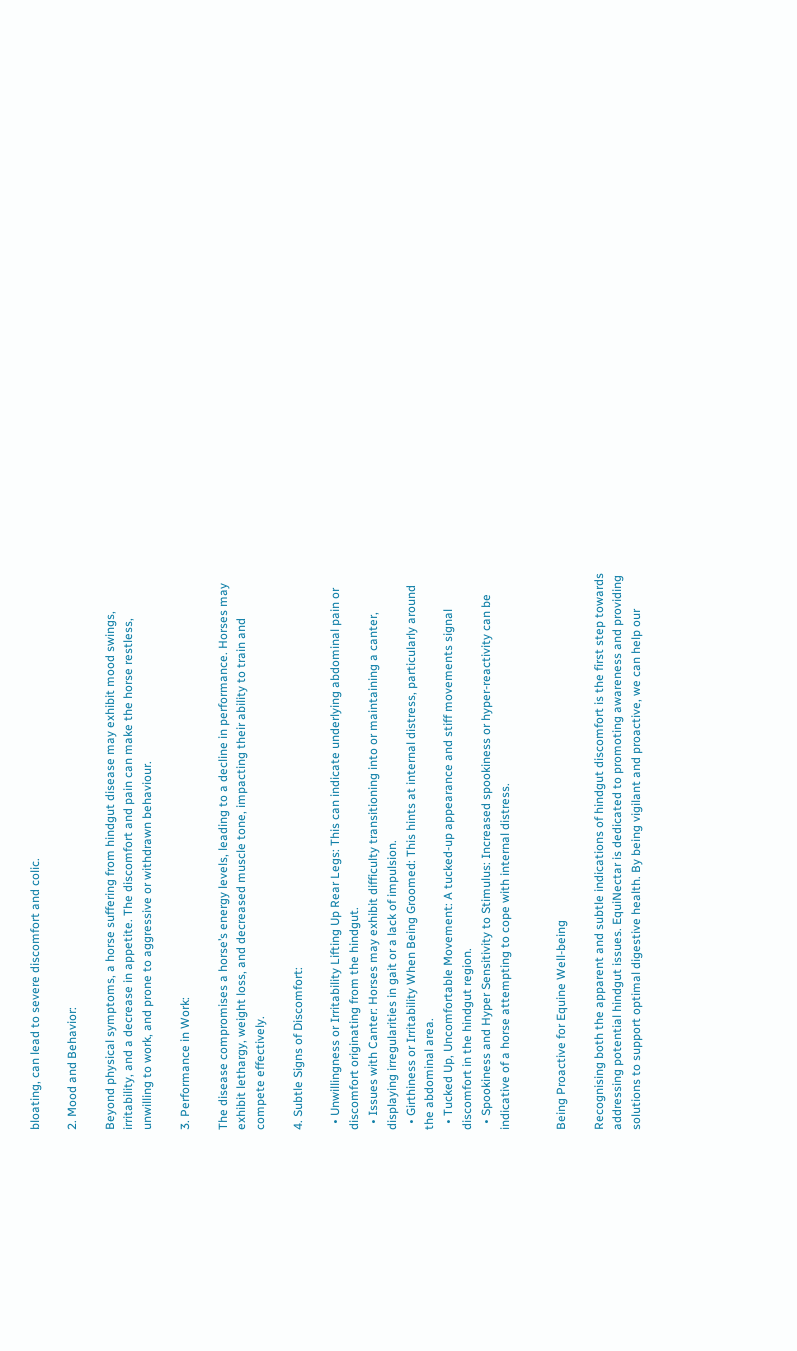bloating, can lead to severe discomfort and colic.

2. Mood and Behavior:

Beyond physical symptoms, a horse suffering from hindgut disease may exhibit mood swings, irritability, and a decrease in appetite. The discomfort and pain can make the horse restless, unwilling to work, and prone to aggressive or withdrawn behaviour.

3. Performance in Work:

The disease compromises a horse’s energy levels, leading to a decline in performance. Horses may exhibit lethargy, weight loss, and decreased muscle tone, impacting their ability to train and compete effectively.

4. Subtle Signs of Discomfort:

  • Unwillingness or Irritability Lifting Up Rear Legs: This can indicate underlying abdominal pain or discomfort originating from the hindgut.
  • Issues with Canter: Horses may exhibit difficulty transitioning into or maintaining a canter, displaying irregularities in gait or a lack of impulsion.
  • Girthiness or Irritability When Being Groomed: This hints at internal distress, particularly around the abdominal area.
  • Tucked Up, Uncomfortable Movement: A tucked-up appearance and stiff movements signal discomfort in the hindgut region.
  • Spookiness and Hyper Sensitivity to Stimulus: Increased spookiness or hyper-reactivity can be indicative of a horse attempting to cope with internal distress.


Being Proactive for Equine Well-being

Recognising both the apparent and subtle indications of hindgut discomfort is the first step towards addressing potential hindgut issues. EquiNectar is dedicated to promoting awareness and providing solutions to support optimal digestive health. By being vigilant and proactive, we can help our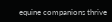equine companions thrive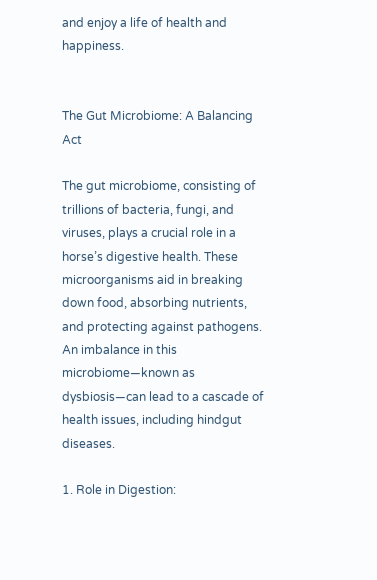and enjoy a life of health and happiness.


The Gut Microbiome: A Balancing Act

The gut microbiome, consisting of trillions of bacteria, fungi, and viruses, plays a crucial role in a horse’s digestive health. These microorganisms aid in breaking down food, absorbing nutrients, and protecting against pathogens. An imbalance in this microbiome—known as dysbiosis—can lead to a cascade of health issues, including hindgut diseases.

1. Role in Digestion: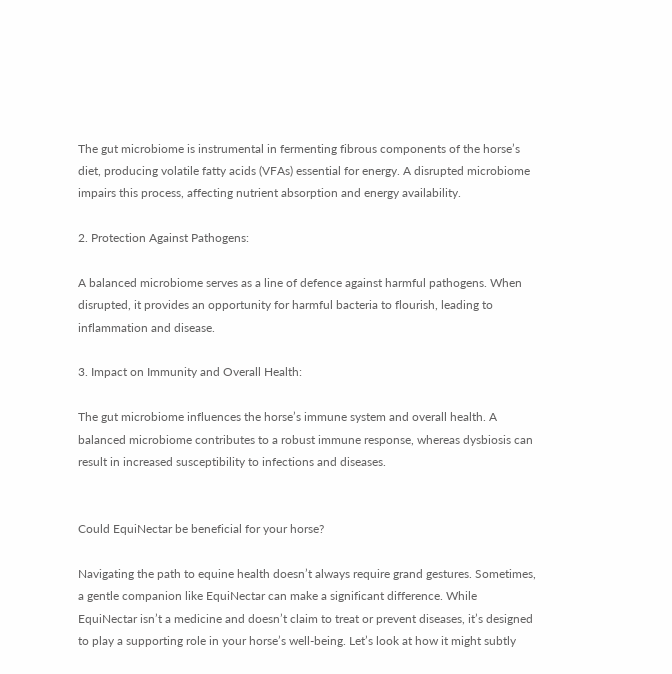The gut microbiome is instrumental in fermenting fibrous components of the horse’s diet, producing volatile fatty acids (VFAs) essential for energy. A disrupted microbiome impairs this process, affecting nutrient absorption and energy availability.

2. Protection Against Pathogens:

A balanced microbiome serves as a line of defence against harmful pathogens. When disrupted, it provides an opportunity for harmful bacteria to flourish, leading to inflammation and disease.

3. Impact on Immunity and Overall Health:

The gut microbiome influences the horse’s immune system and overall health. A balanced microbiome contributes to a robust immune response, whereas dysbiosis can result in increased susceptibility to infections and diseases.


Could EquiNectar be beneficial for your horse?

Navigating the path to equine health doesn’t always require grand gestures. Sometimes, a gentle companion like EquiNectar can make a significant difference. While EquiNectar isn’t a medicine and doesn’t claim to treat or prevent diseases, it’s designed to play a supporting role in your horse’s well-being. Let’s look at how it might subtly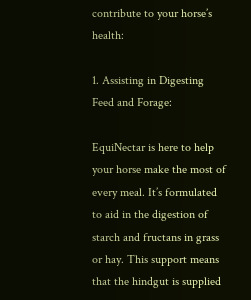contribute to your horse’s health:

1. Assisting in Digesting Feed and Forage:

EquiNectar is here to help your horse make the most of every meal. It’s formulated to aid in the digestion of starch and fructans in grass or hay. This support means that the hindgut is supplied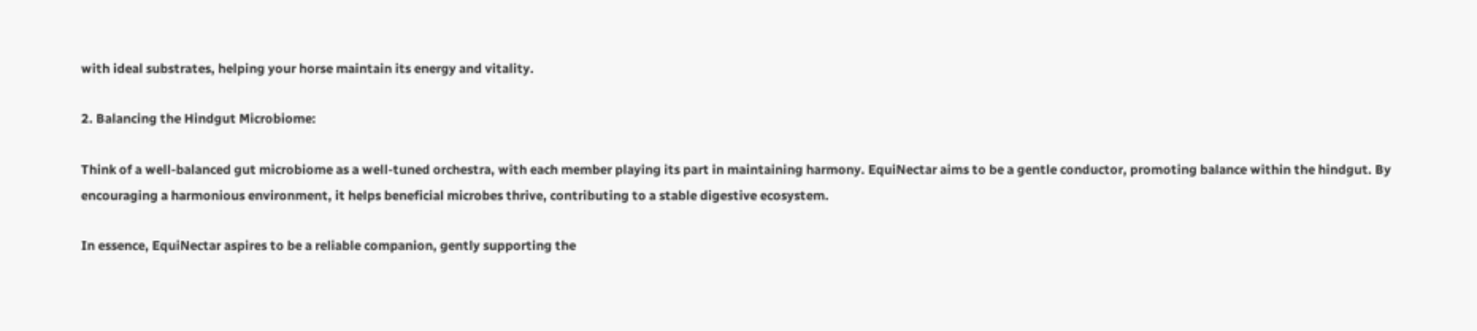with ideal substrates, helping your horse maintain its energy and vitality.

2. Balancing the Hindgut Microbiome:

Think of a well-balanced gut microbiome as a well-tuned orchestra, with each member playing its part in maintaining harmony. EquiNectar aims to be a gentle conductor, promoting balance within the hindgut. By encouraging a harmonious environment, it helps beneficial microbes thrive, contributing to a stable digestive ecosystem.

In essence, EquiNectar aspires to be a reliable companion, gently supporting the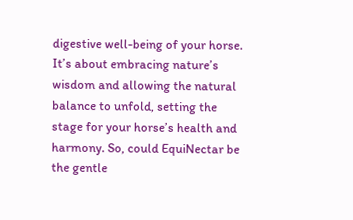digestive well-being of your horse. It’s about embracing nature’s wisdom and allowing the natural balance to unfold, setting the stage for your horse’s health and harmony. So, could EquiNectar be the gentle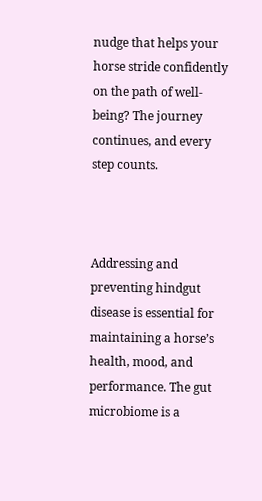nudge that helps your horse stride confidently on the path of well-being? The journey continues, and every step counts.



Addressing and preventing hindgut disease is essential for maintaining a horse’s health, mood, and performance. The gut microbiome is a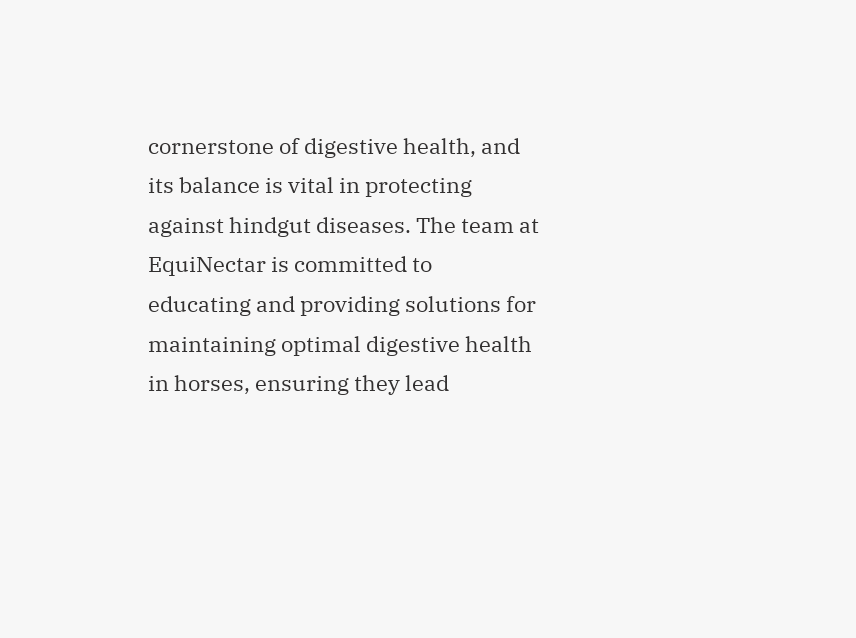cornerstone of digestive health, and its balance is vital in protecting against hindgut diseases. The team at EquiNectar is committed to educating and providing solutions for maintaining optimal digestive health in horses, ensuring they lead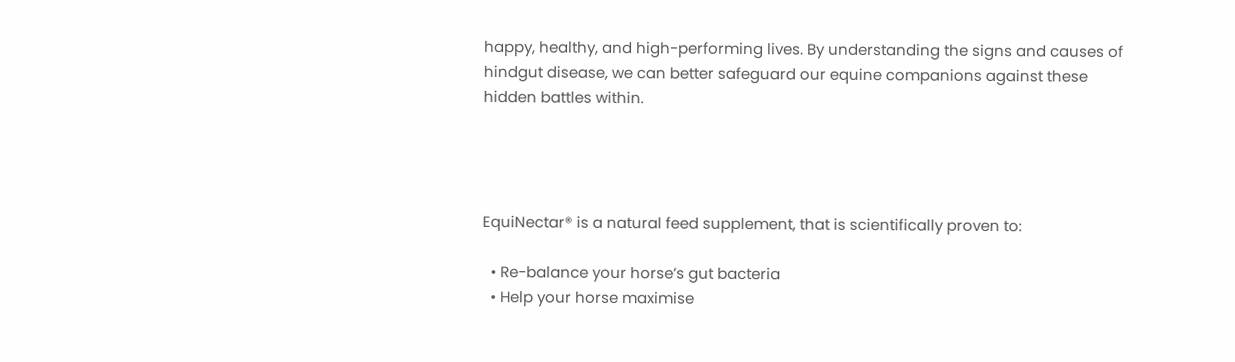happy, healthy, and high-performing lives. By understanding the signs and causes of hindgut disease, we can better safeguard our equine companions against these hidden battles within.




EquiNectar® is a natural feed supplement, that is scientifically proven to:

  • Re-balance your horse’s gut bacteria
  • Help your horse maximise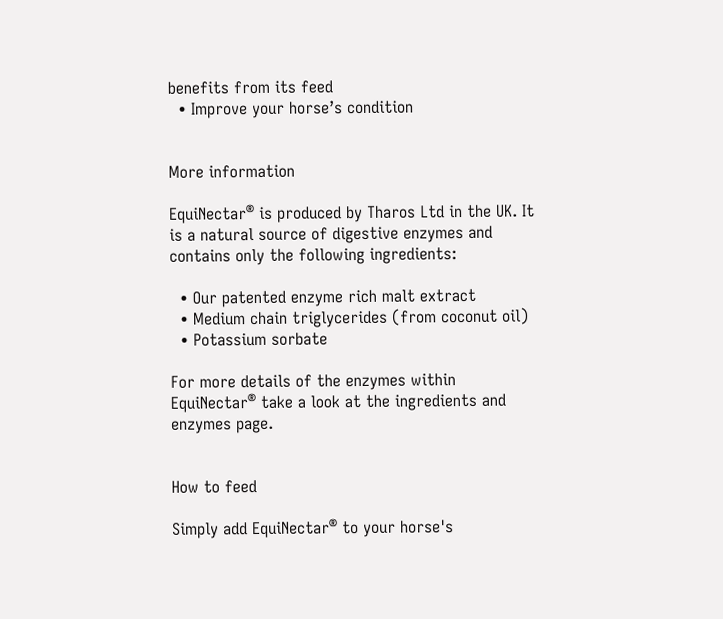benefits from its feed
  • Improve your horse’s condition


More information

EquiNectar® is produced by Tharos Ltd in the UK. It is a natural source of digestive enzymes and contains only the following ingredients:

  • Our patented enzyme rich malt extract
  • Medium chain triglycerides (from coconut oil)
  • Potassium sorbate

For more details of the enzymes within EquiNectar® take a look at the ingredients and enzymes page.


How to feed

Simply add EquiNectar® to your horse's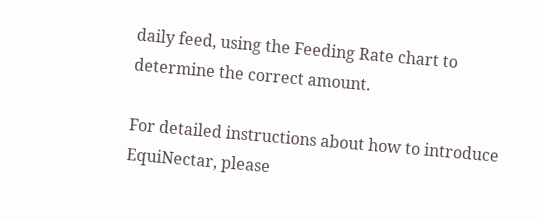daily feed, using the Feeding Rate chart to determine the correct amount.

For detailed instructions about how to introduce EquiNectar, please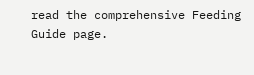read the comprehensive Feeding Guide page.